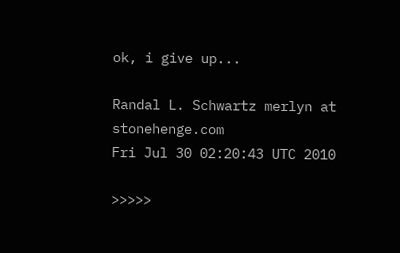ok, i give up...

Randal L. Schwartz merlyn at stonehenge.com
Fri Jul 30 02:20:43 UTC 2010

>>>>>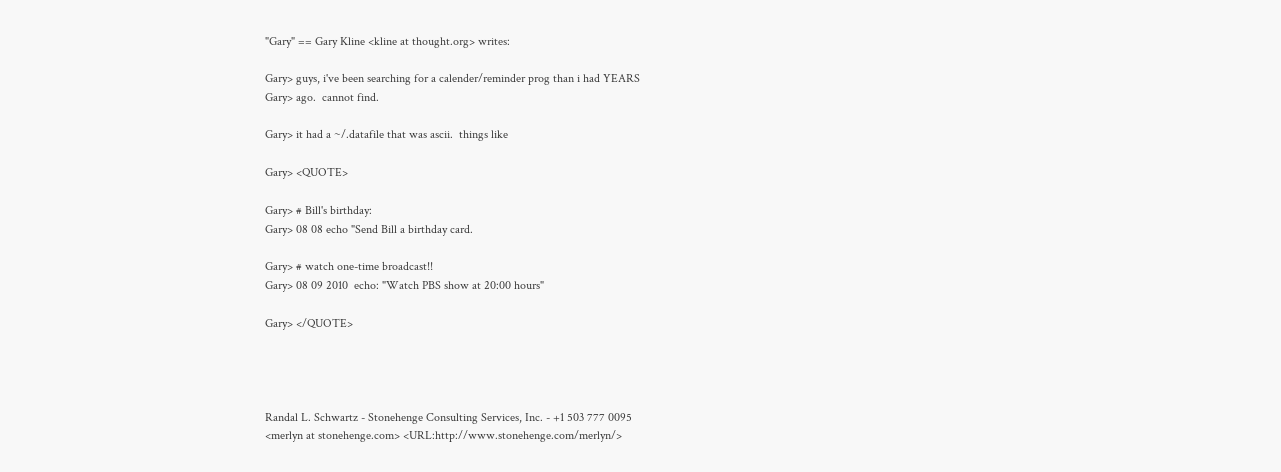"Gary" == Gary Kline <kline at thought.org> writes:

Gary> guys, i've been searching for a calender/reminder prog than i had YEARS
Gary> ago.  cannot find.

Gary> it had a ~/.datafile that was ascii.  things like

Gary> <QUOTE>

Gary> # Bill's birthday:
Gary> 08 08 echo "Send Bill a birthday card.

Gary> # watch one-time broadcast!!
Gary> 08 09 2010  echo: "Watch PBS show at 20:00 hours"

Gary> </QUOTE>




Randal L. Schwartz - Stonehenge Consulting Services, Inc. - +1 503 777 0095
<merlyn at stonehenge.com> <URL:http://www.stonehenge.com/merlyn/>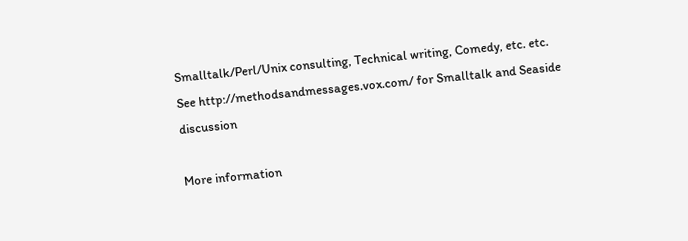Smalltalk/Perl/Unix consulting, Technical writing, Comedy, etc. etc.
See http://methodsandmessages.vox.com/ for Smalltalk and Seaside discussion

More information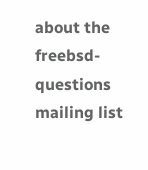about the freebsd-questions mailing list